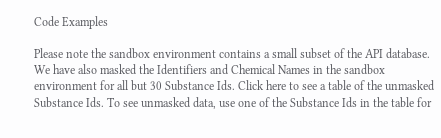Code Examples

Please note the sandbox environment contains a small subset of the API database. We have also masked the Identifiers and Chemical Names in the sandbox environment for all but 30 Substance Ids. Click here to see a table of the unmasked Substance Ids. To see unmasked data, use one of the Substance Ids in the table for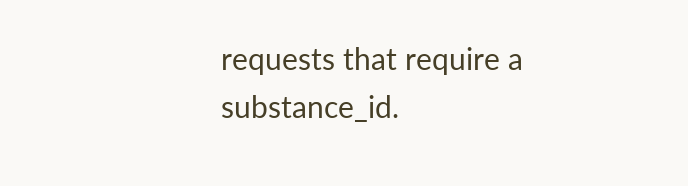requests that require a substance_id.